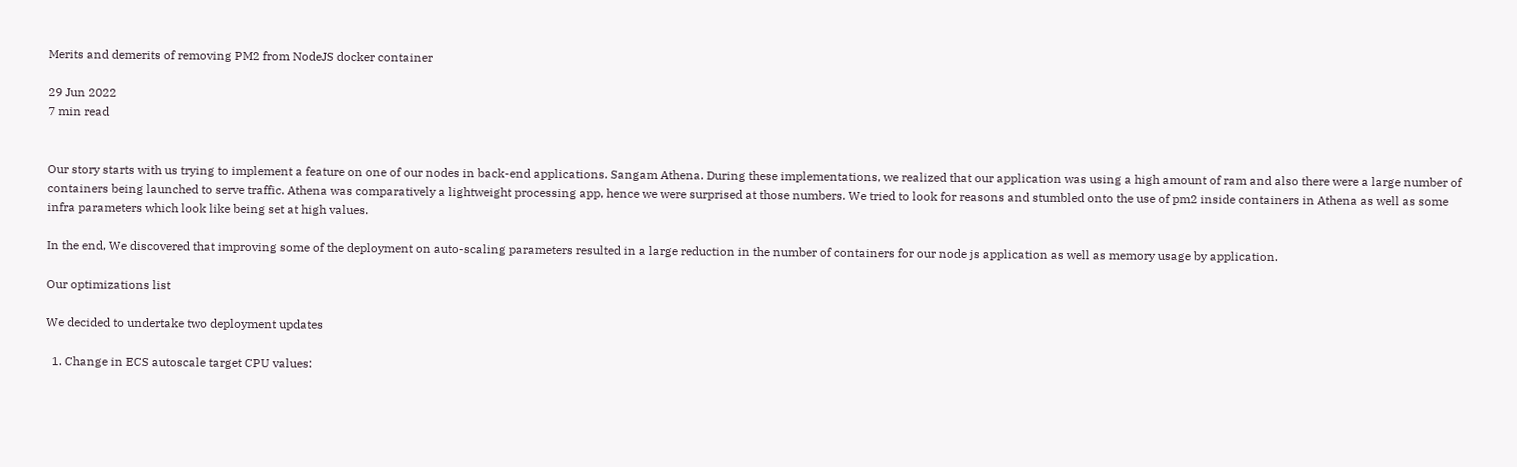Merits and demerits of removing PM2 from NodeJS docker container

29 Jun 2022
7 min read


Our story starts with us trying to implement a feature on one of our nodes in back-end applications. Sangam Athena. During these implementations, we realized that our application was using a high amount of ram and also there were a large number of containers being launched to serve traffic. Athena was comparatively a lightweight processing app, hence we were surprised at those numbers. We tried to look for reasons and stumbled onto the use of pm2 inside containers in Athena as well as some infra parameters which look like being set at high values.

In the end, We discovered that improving some of the deployment on auto-scaling parameters resulted in a large reduction in the number of containers for our node js application as well as memory usage by application.

Our optimizations list

We decided to undertake two deployment updates

  1. Change in ECS autoscale target CPU values: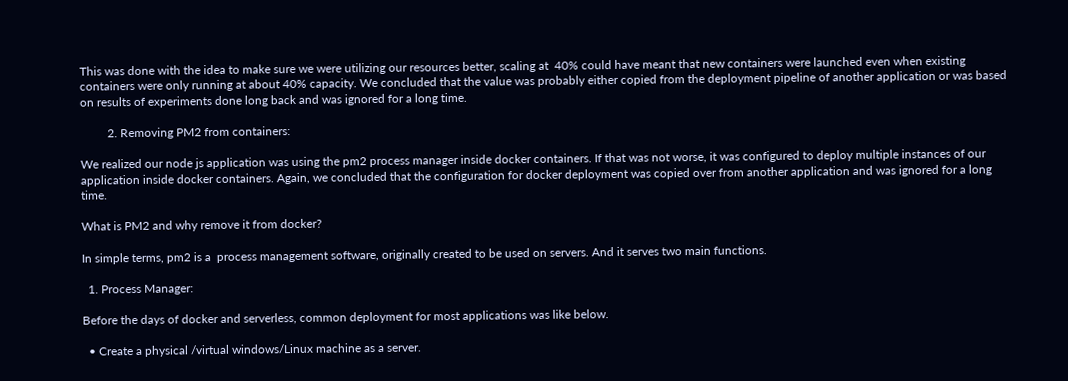This was done with the idea to make sure we were utilizing our resources better, scaling at  40% could have meant that new containers were launched even when existing containers were only running at about 40% capacity. We concluded that the value was probably either copied from the deployment pipeline of another application or was based on results of experiments done long back and was ignored for a long time.

         2. Removing PM2 from containers:

We realized our node js application was using the pm2 process manager inside docker containers. If that was not worse, it was configured to deploy multiple instances of our application inside docker containers. Again, we concluded that the configuration for docker deployment was copied over from another application and was ignored for a long time.

What is PM2 and why remove it from docker?

In simple terms, pm2 is a  process management software, originally created to be used on servers. And it serves two main functions.

  1. Process Manager:

Before the days of docker and serverless, common deployment for most applications was like below.

  • Create a physical /virtual windows/Linux machine as a server.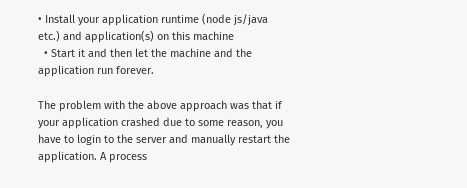• Install your application runtime (node js/java etc.) and application(s) on this machine
  • Start it and then let the machine and the application run forever.

The problem with the above approach was that if your application crashed due to some reason, you have to login to the server and manually restart the application. A process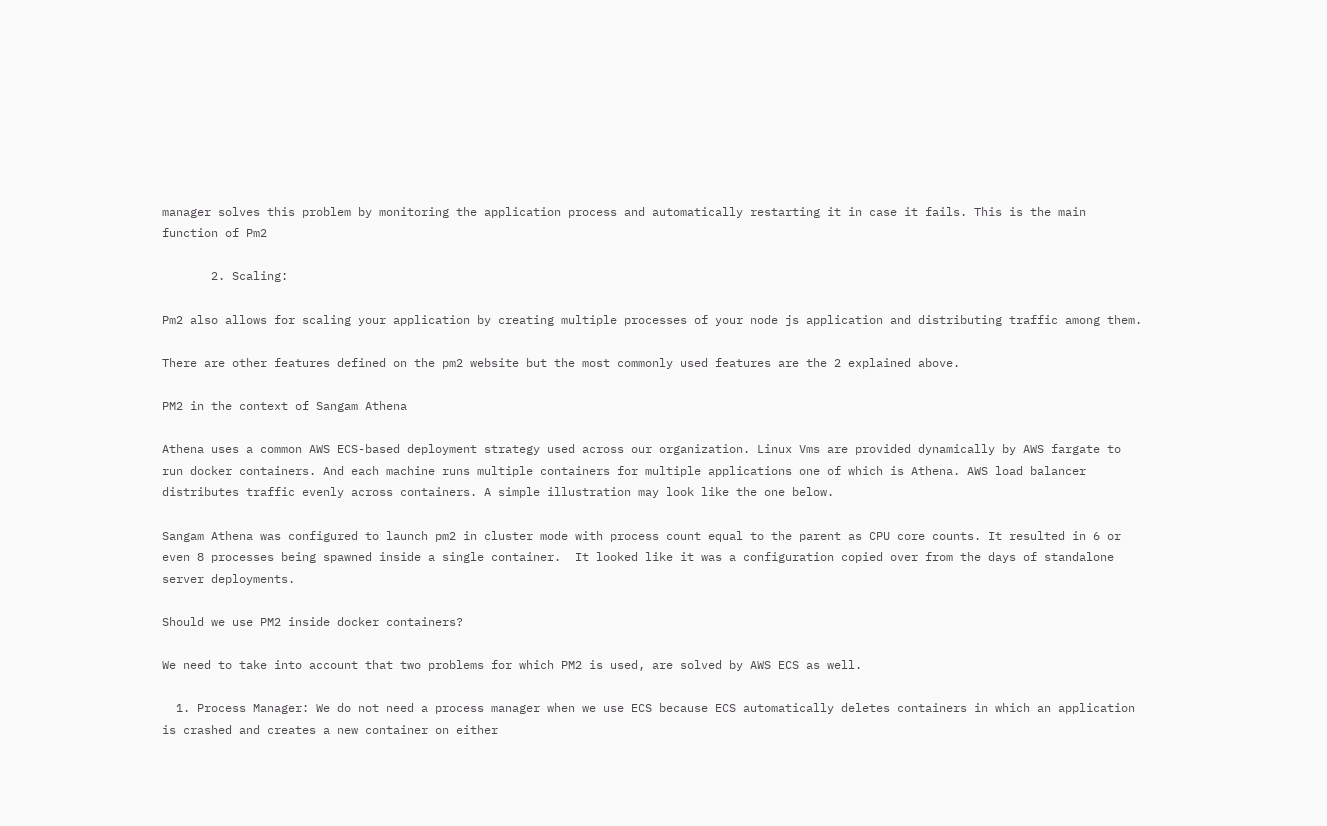manager solves this problem by monitoring the application process and automatically restarting it in case it fails. This is the main function of Pm2

       2. Scaling:

Pm2 also allows for scaling your application by creating multiple processes of your node js application and distributing traffic among them.

There are other features defined on the pm2 website but the most commonly used features are the 2 explained above.

PM2 in the context of Sangam Athena

Athena uses a common AWS ECS-based deployment strategy used across our organization. Linux Vms are provided dynamically by AWS fargate to run docker containers. And each machine runs multiple containers for multiple applications one of which is Athena. AWS load balancer distributes traffic evenly across containers. A simple illustration may look like the one below.

Sangam Athena was configured to launch pm2 in cluster mode with process count equal to the parent as CPU core counts. It resulted in 6 or even 8 processes being spawned inside a single container.  It looked like it was a configuration copied over from the days of standalone server deployments.

Should we use PM2 inside docker containers?

We need to take into account that two problems for which PM2 is used, are solved by AWS ECS as well.

  1. Process Manager: We do not need a process manager when we use ECS because ECS automatically deletes containers in which an application is crashed and creates a new container on either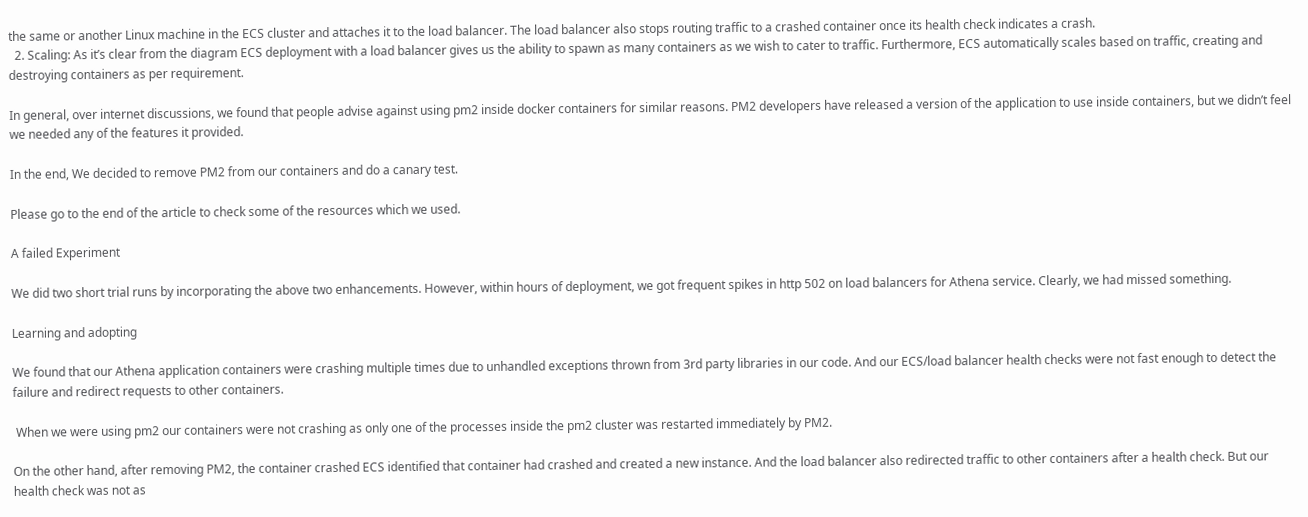the same or another Linux machine in the ECS cluster and attaches it to the load balancer. The load balancer also stops routing traffic to a crashed container once its health check indicates a crash.
  2. Scaling: As it’s clear from the diagram ECS deployment with a load balancer gives us the ability to spawn as many containers as we wish to cater to traffic. Furthermore, ECS automatically scales based on traffic, creating and destroying containers as per requirement.

In general, over internet discussions, we found that people advise against using pm2 inside docker containers for similar reasons. PM2 developers have released a version of the application to use inside containers, but we didn’t feel we needed any of the features it provided.

In the end, We decided to remove PM2 from our containers and do a canary test.

Please go to the end of the article to check some of the resources which we used.

A failed Experiment

We did two short trial runs by incorporating the above two enhancements. However, within hours of deployment, we got frequent spikes in http 502 on load balancers for Athena service. Clearly, we had missed something.

Learning and adopting

We found that our Athena application containers were crashing multiple times due to unhandled exceptions thrown from 3rd party libraries in our code. And our ECS/load balancer health checks were not fast enough to detect the failure and redirect requests to other containers.

 When we were using pm2 our containers were not crashing as only one of the processes inside the pm2 cluster was restarted immediately by PM2.

On the other hand, after removing PM2, the container crashed ECS identified that container had crashed and created a new instance. And the load balancer also redirected traffic to other containers after a health check. But our health check was not as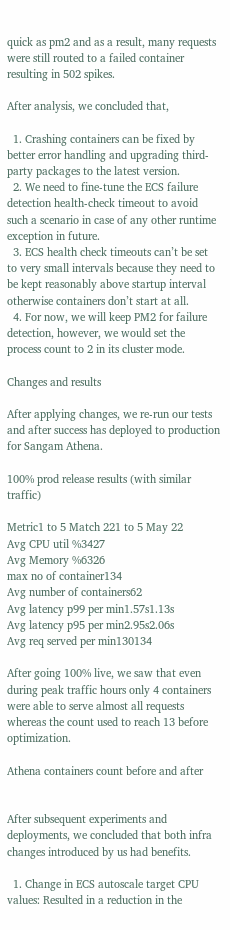quick as pm2 and as a result, many requests were still routed to a failed container resulting in 502 spikes.

After analysis, we concluded that,

  1. Crashing containers can be fixed by better error handling and upgrading third-party packages to the latest version.
  2. We need to fine-tune the ECS failure detection health-check timeout to avoid such a scenario in case of any other runtime exception in future.
  3. ECS health check timeouts can’t be set to very small intervals because they need to be kept reasonably above startup interval otherwise containers don’t start at all.
  4. For now, we will keep PM2 for failure detection, however, we would set the process count to 2 in its cluster mode.

Changes and results

After applying changes, we re-run our tests and after success has deployed to production for Sangam Athena.

100% prod release results (with similar traffic)

Metric1 to 5 Match 221 to 5 May 22
Avg CPU util %3427
Avg Memory %6326
max no of container134
Avg number of containers62
Avg latency p99 per min1.57s1.13s
Avg latency p95 per min2.95s2.06s
Avg req served per min130134

After going 100% live, we saw that even during peak traffic hours only 4 containers were able to serve almost all requests whereas the count used to reach 13 before optimization.

Athena containers count before and after


After subsequent experiments and deployments, we concluded that both infra changes introduced by us had benefits.

  1. Change in ECS autoscale target CPU values: Resulted in a reduction in the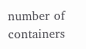number of containers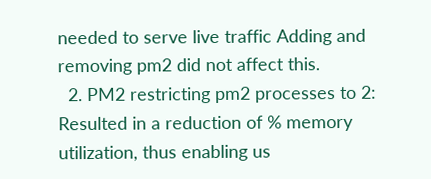needed to serve live traffic Adding and removing pm2 did not affect this.
  2. PM2 restricting pm2 processes to 2: Resulted in a reduction of % memory utilization, thus enabling us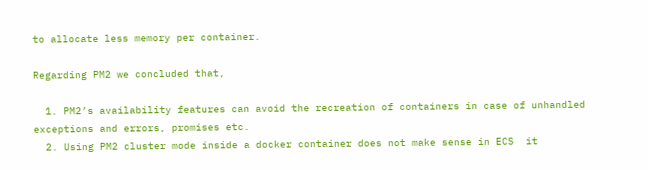to allocate less memory per container.

Regarding PM2 we concluded that,

  1. PM2’s availability features can avoid the recreation of containers in case of unhandled exceptions and errors, promises etc.
  2. Using PM2 cluster mode inside a docker container does not make sense in ECS  it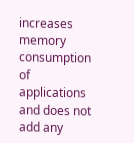increases memory consumption of applications and does not add any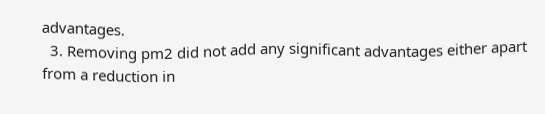advantages.
  3. Removing pm2 did not add any significant advantages either apart from a reduction in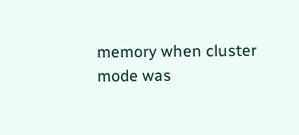memory when cluster mode was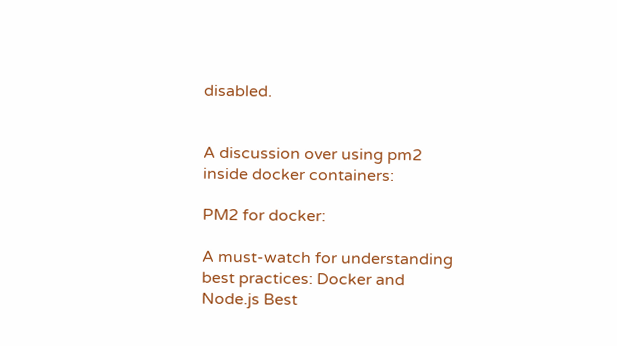disabled.


A discussion over using pm2 inside docker containers:

PM2 for docker:

A must-watch for understanding best practices: Docker and Node.js Best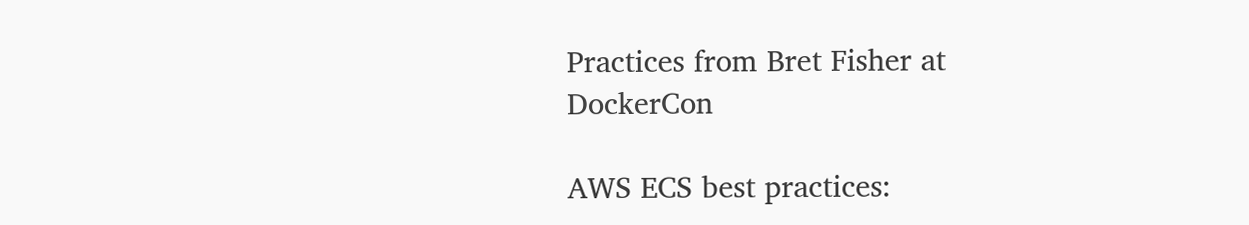Practices from Bret Fisher at DockerCon

AWS ECS best practices: